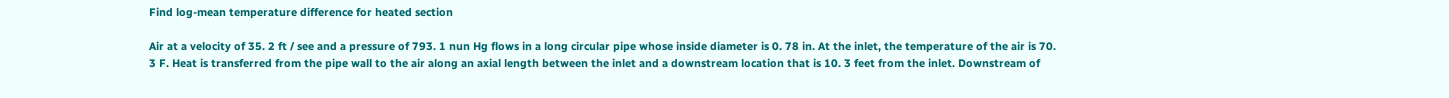Find log-mean temperature difference for heated section

Air at a velocity of 35. 2 ft / see and a pressure of 793. 1 nun Hg flows in a long circular pipe whose inside diameter is 0. 78 in. At the inlet, the temperature of the air is 70. 3 F. Heat is transferred from the pipe wall to the air along an axial length between the inlet and a downstream location that is 10. 3 feet from the inlet. Downstream of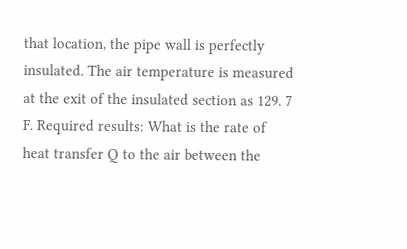that location, the pipe wall is perfectly insulated. The air temperature is measured at the exit of the insulated section as 129. 7 F. Required results: What is the rate of heat transfer Q to the air between the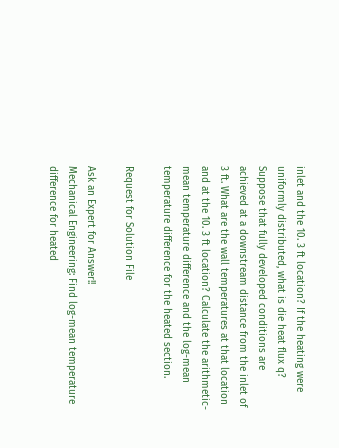inlet and the 10. 3 ft location? If the heating were uniformly distributed, what is die heat flux q? Suppose that fully developed conditions are achieved at a downstream distance from the inlet of 3 ft. What are the wall temperatures at that location and at the 10. 3 ft location? Calculate the arithmetic-mean temperature difference and the log-mean temperature difference for the heated section.

Request for Solution File

Ask an Expert for Answer!!
Mechanical Engineering: Find log-mean temperature difference for heated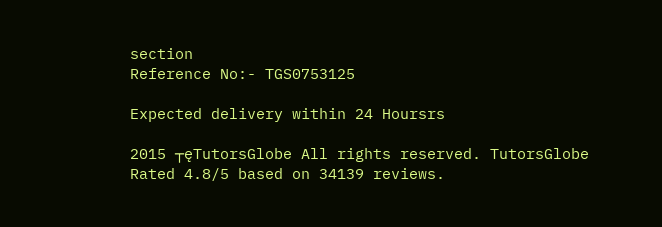section
Reference No:- TGS0753125

Expected delivery within 24 Hoursrs

2015 ┬ęTutorsGlobe All rights reserved. TutorsGlobe Rated 4.8/5 based on 34139 reviews.